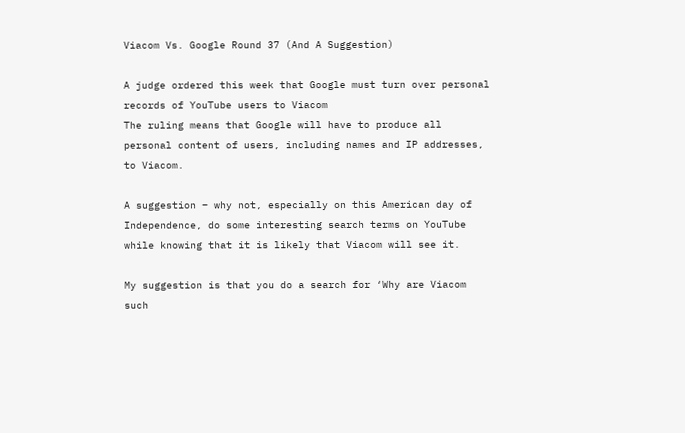Viacom Vs. Google Round 37 (And A Suggestion)

A judge ordered this week that Google must turn over personal records of YouTube users to Viacom
The ruling means that Google will have to produce all personal content of users, including names and IP addresses, to Viacom.

A suggestion – why not, especially on this American day of Independence, do some interesting search terms on YouTube while knowing that it is likely that Viacom will see it.

My suggestion is that you do a search for ‘Why are Viacom such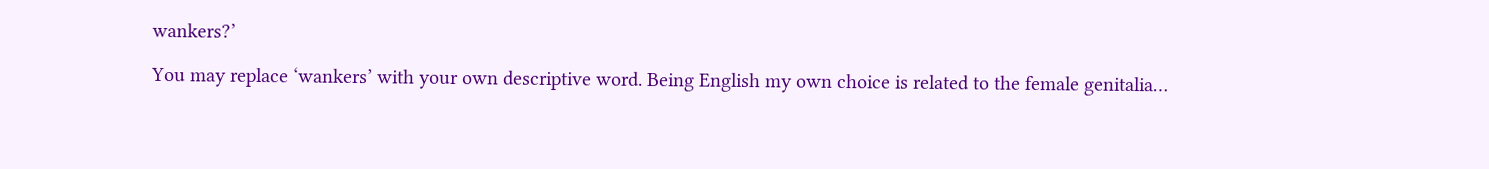wankers?’

You may replace ‘wankers’ with your own descriptive word. Being English my own choice is related to the female genitalia…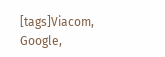[tags]Viacom, Google,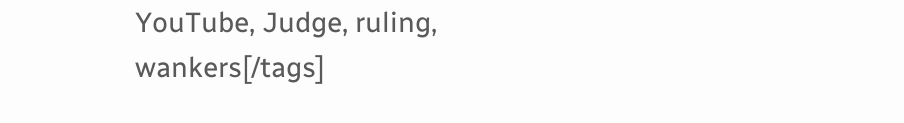YouTube, Judge, ruling, wankers[/tags]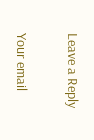Leave a Reply

Your email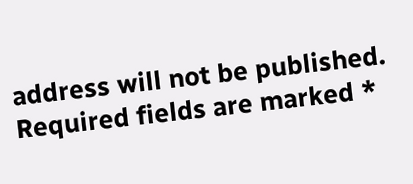address will not be published. Required fields are marked *